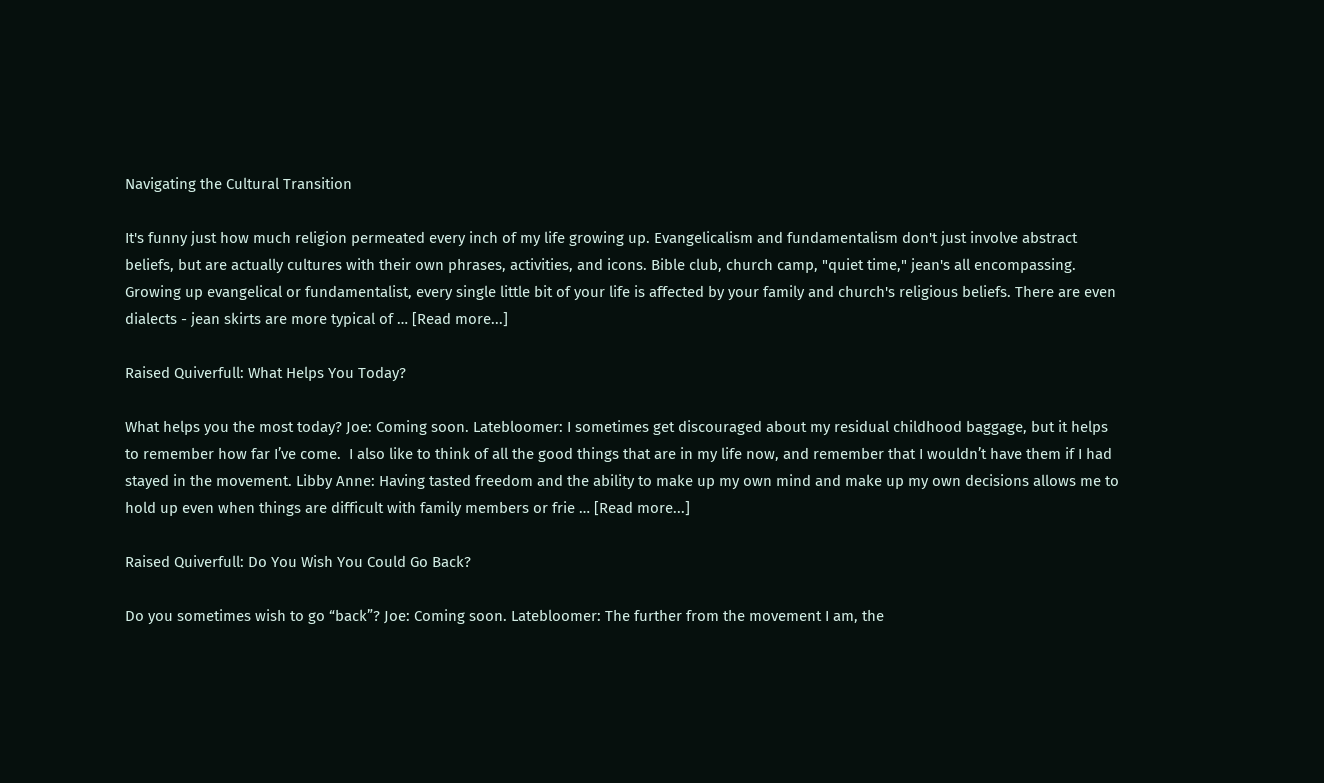Navigating the Cultural Transition

It's funny just how much religion permeated every inch of my life growing up. Evangelicalism and fundamentalism don't just involve abstract beliefs, but are actually cultures with their own phrases, activities, and icons. Bible club, church camp, "quiet time," jean's all encompassing. Growing up evangelical or fundamentalist, every single little bit of your life is affected by your family and church's religious beliefs. There are even dialects - jean skirts are more typical of … [Read more...]

Raised Quiverfull: What Helps You Today?

What helps you the most today? Joe: Coming soon. Latebloomer: I sometimes get discouraged about my residual childhood baggage, but it helps to remember how far I’ve come.  I also like to think of all the good things that are in my life now, and remember that I wouldn’t have them if I had stayed in the movement. Libby Anne: Having tasted freedom and the ability to make up my own mind and make up my own decisions allows me to hold up even when things are difficult with family members or frie … [Read more...]

Raised Quiverfull: Do You Wish You Could Go Back?

Do you sometimes wish to go “back”? Joe: Coming soon. Latebloomer: The further from the movement I am, the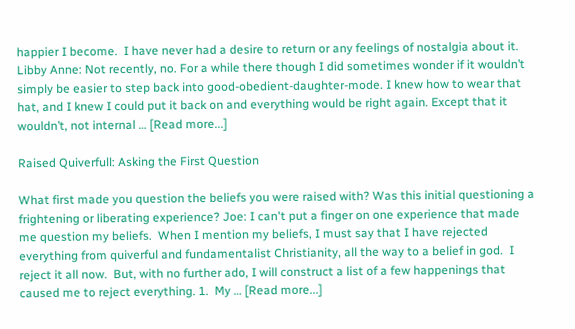happier I become.  I have never had a desire to return or any feelings of nostalgia about it. Libby Anne: Not recently, no. For a while there though I did sometimes wonder if it wouldn’t simply be easier to step back into good-obedient-daughter-mode. I knew how to wear that hat, and I knew I could put it back on and everything would be right again. Except that it wouldn’t, not internal … [Read more...]

Raised Quiverfull: Asking the First Question

What first made you question the beliefs you were raised with? Was this initial questioning a frightening or liberating experience? Joe: I can't put a finger on one experience that made me question my beliefs.  When I mention my beliefs, I must say that I have rejected everything from quiverful and fundamentalist Christianity, all the way to a belief in god.  I reject it all now.  But, with no further ado, I will construct a list of a few happenings that caused me to reject everything. 1.  My … [Read more...]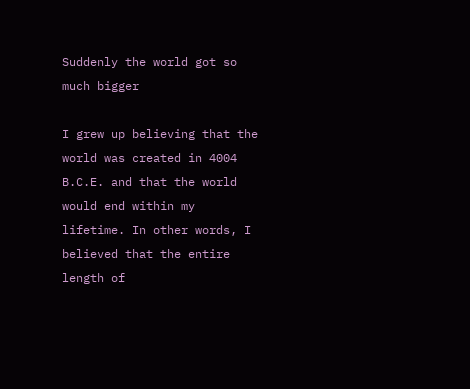Suddenly the world got so much bigger

I grew up believing that the world was created in 4004 B.C.E. and that the world would end within my lifetime. In other words, I believed that the entire length of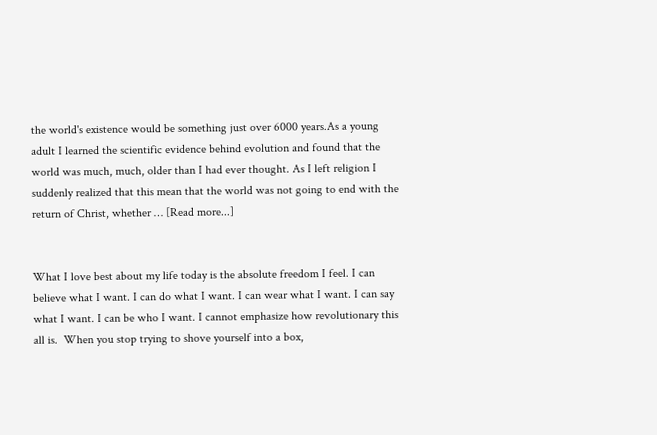the world's existence would be something just over 6000 years.As a young adult I learned the scientific evidence behind evolution and found that the world was much, much, older than I had ever thought. As I left religion I suddenly realized that this mean that the world was not going to end with the return of Christ, whether … [Read more...]


What I love best about my life today is the absolute freedom I feel. I can believe what I want. I can do what I want. I can wear what I want. I can say what I want. I can be who I want. I cannot emphasize how revolutionary this all is.  When you stop trying to shove yourself into a box,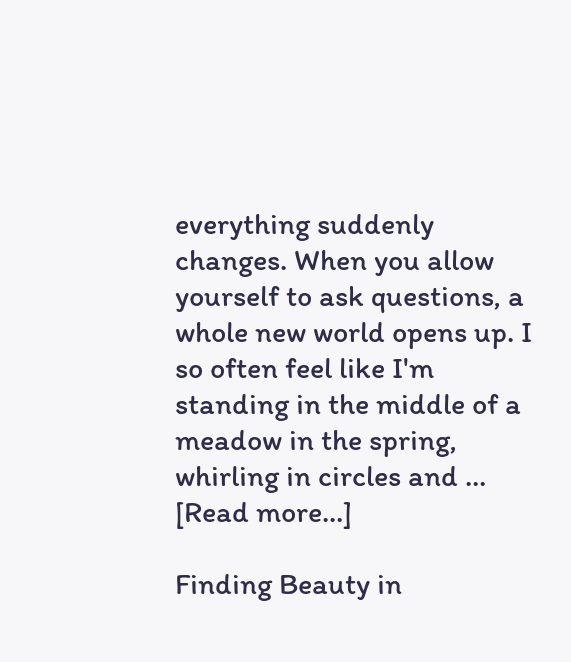everything suddenly changes. When you allow yourself to ask questions, a whole new world opens up. I so often feel like I'm standing in the middle of a meadow in the spring, whirling in circles and … [Read more...]

Finding Beauty in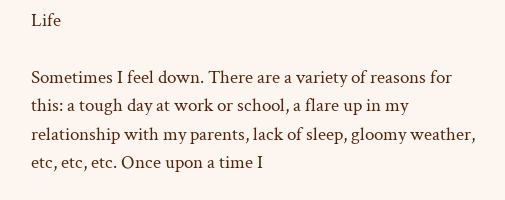Life

Sometimes I feel down. There are a variety of reasons for this: a tough day at work or school, a flare up in my relationship with my parents, lack of sleep, gloomy weather, etc, etc, etc. Once upon a time I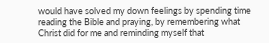would have solved my down feelings by spending time reading the Bible and praying, by remembering what Christ did for me and reminding myself that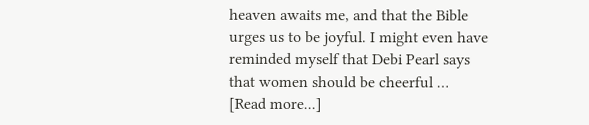heaven awaits me, and that the Bible urges us to be joyful. I might even have reminded myself that Debi Pearl says that women should be cheerful … [Read more...]